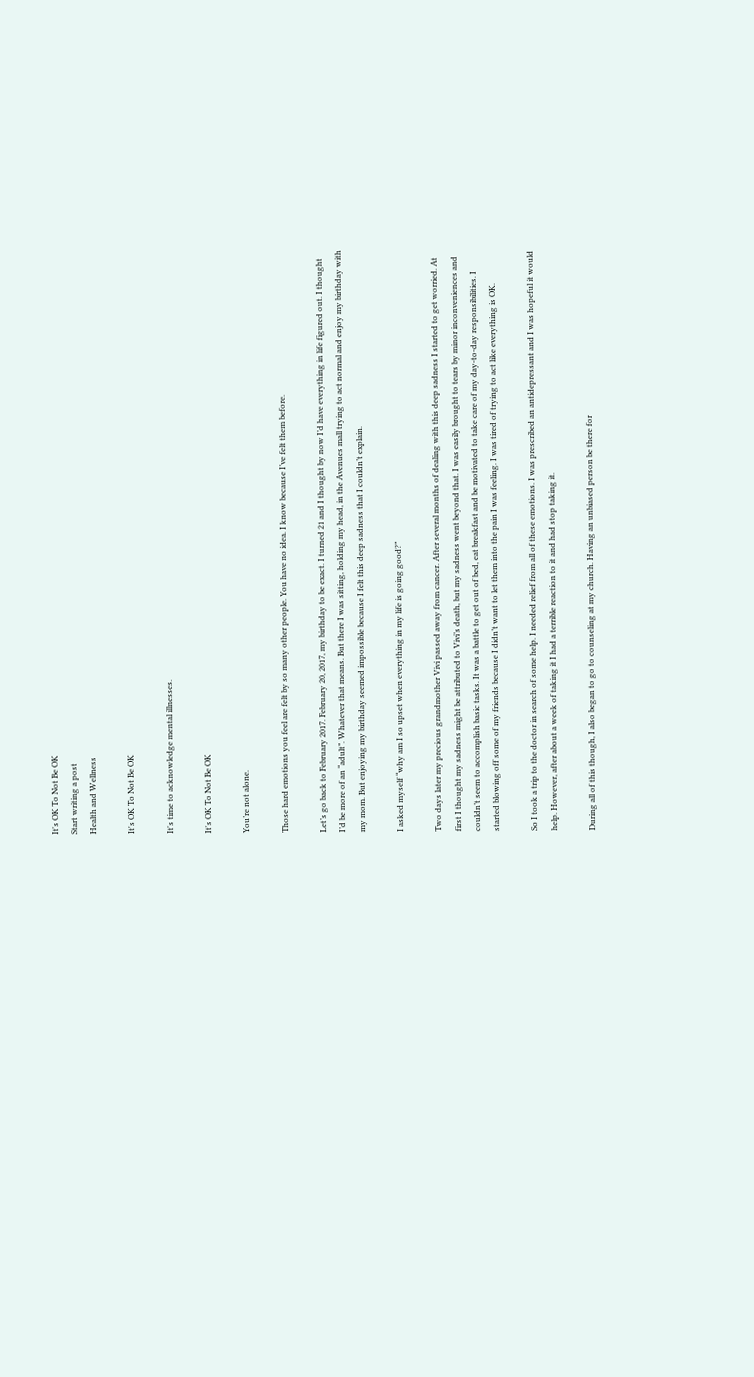It's OK To Not Be OK
Start writing a post
Health and Wellness

It's OK To Not Be OK

It's time to acknowledge mental illnesses.

It's OK To Not Be OK

You’re not alone.

Those hard emotions you feel are felt by so many other people. You have no idea. I know because I’ve felt them before.

Let’s go back to February 2017. February 20, 2017, my birthday to be exact. I turned 21 and I thought by now I’d have everything in life figured out. I thought I’d be more of an “adult”. Whatever that means. But there I was sitting, holding my head, in the Avenues mall trying to act normal and enjoy my birthday with my mom. But enjoying my birthday seemed impossible because I felt this deep sadness that I couldn’t explain.

I asked myself “why am I so upset when everything in my life is going good?”

Two days later my precious grandmother Vivi passed away from cancer. After several months of dealing with this deep sadness I started to get worried. At first I thought my sadness might be attributed to Vivi’s death, but my sadness went beyond that. I was easily brought to tears by minor inconveniences and couldn’t seem to accomplish basic tasks. It was a battle to get out of bed, eat breakfast and be motivated to take care of my day-to-day responsibilities. I started blowing off some of my friends because I didn’t want to let them into the pain I was feeling. I was tired of trying to act like everything is OK.

So I took a trip to the doctor in search of some help. I needed relief from all of these emotions. I was prescribed an antidepressant and I was hopeful it would help. However, after about a week of taking it I had a terrible reaction to it and had stop taking it.

During all of this though, I also began to go to counseling at my church. Having an unbiased person be there for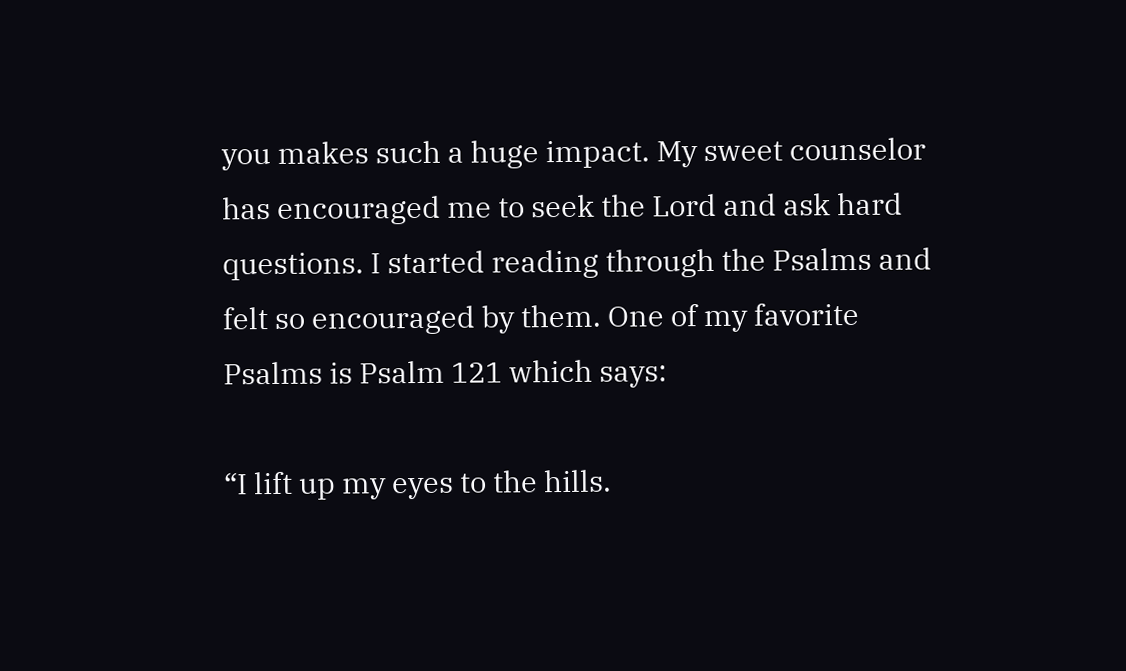you makes such a huge impact. My sweet counselor has encouraged me to seek the Lord and ask hard questions. I started reading through the Psalms and felt so encouraged by them. One of my favorite Psalms is Psalm 121 which says:

“I lift up my eyes to the hills.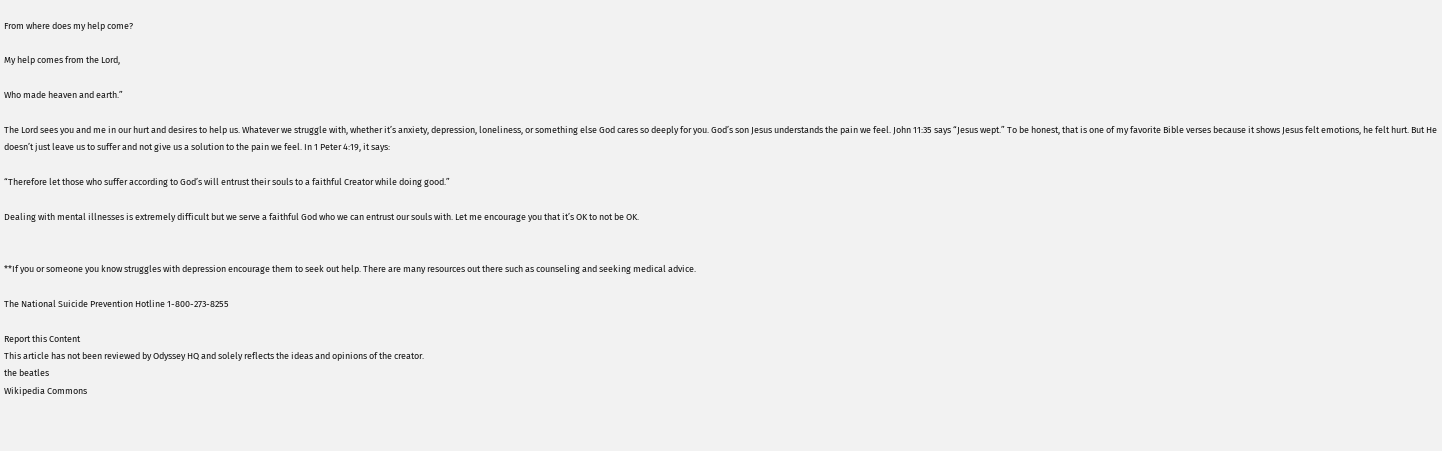From where does my help come?

My help comes from the Lord,

Who made heaven and earth.”

The Lord sees you and me in our hurt and desires to help us. Whatever we struggle with, whether it’s anxiety, depression, loneliness, or something else God cares so deeply for you. God’s son Jesus understands the pain we feel. John 11:35 says “Jesus wept.” To be honest, that is one of my favorite Bible verses because it shows Jesus felt emotions, he felt hurt. But He doesn’t just leave us to suffer and not give us a solution to the pain we feel. In 1 Peter 4:19, it says:

“Therefore let those who suffer according to God’s will entrust their souls to a faithful Creator while doing good.”

Dealing with mental illnesses is extremely difficult but we serve a faithful God who we can entrust our souls with. Let me encourage you that it’s OK to not be OK.


**If you or someone you know struggles with depression encourage them to seek out help. There are many resources out there such as counseling and seeking medical advice.

The National Suicide Prevention Hotline 1-800-273-8255

Report this Content
This article has not been reviewed by Odyssey HQ and solely reflects the ideas and opinions of the creator.
the beatles
Wikipedia Commons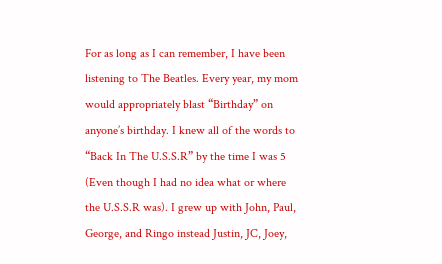For as long as I can remember, I have been listening to The Beatles. Every year, my mom would appropriately blast “Birthday” on anyone’s birthday. I knew all of the words to “Back In The U.S.S.R” by the time I was 5 (Even though I had no idea what or where the U.S.S.R was). I grew up with John, Paul, George, and Ringo instead Justin, JC, Joey,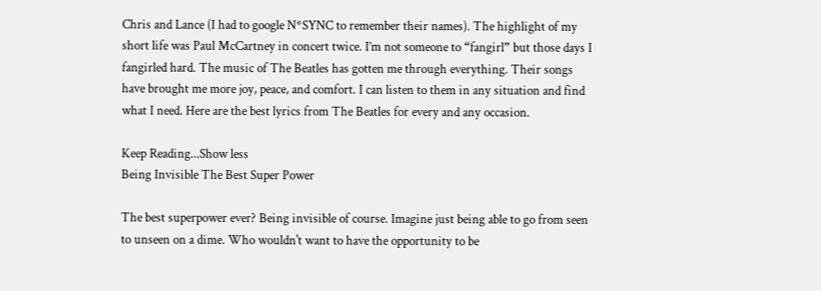Chris and Lance (I had to google N*SYNC to remember their names). The highlight of my short life was Paul McCartney in concert twice. I’m not someone to “fangirl” but those days I fangirled hard. The music of The Beatles has gotten me through everything. Their songs have brought me more joy, peace, and comfort. I can listen to them in any situation and find what I need. Here are the best lyrics from The Beatles for every and any occasion.

Keep Reading...Show less
Being Invisible The Best Super Power

The best superpower ever? Being invisible of course. Imagine just being able to go from seen to unseen on a dime. Who wouldn't want to have the opportunity to be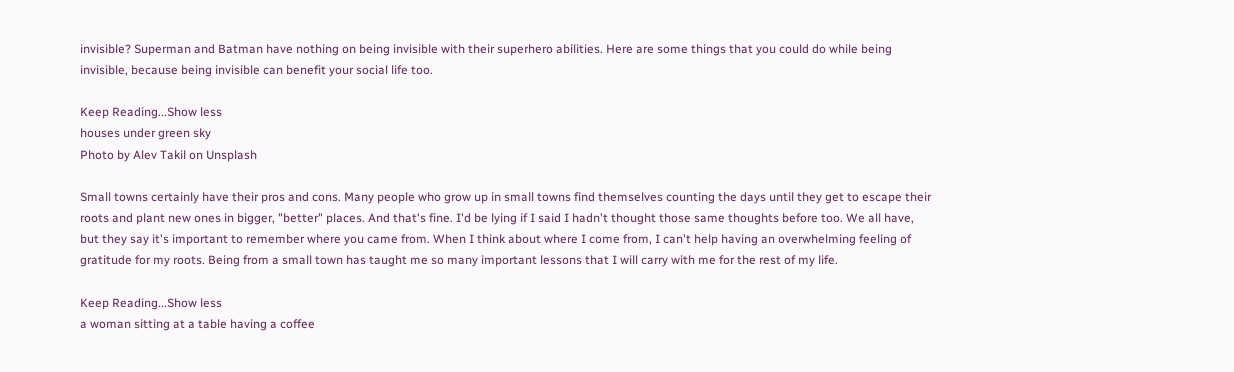invisible? Superman and Batman have nothing on being invisible with their superhero abilities. Here are some things that you could do while being invisible, because being invisible can benefit your social life too.

Keep Reading...Show less
houses under green sky
Photo by Alev Takil on Unsplash

Small towns certainly have their pros and cons. Many people who grow up in small towns find themselves counting the days until they get to escape their roots and plant new ones in bigger, "better" places. And that's fine. I'd be lying if I said I hadn't thought those same thoughts before too. We all have, but they say it's important to remember where you came from. When I think about where I come from, I can't help having an overwhelming feeling of gratitude for my roots. Being from a small town has taught me so many important lessons that I will carry with me for the rest of my life.

Keep Reading...Show less
a woman sitting at a table having a coffee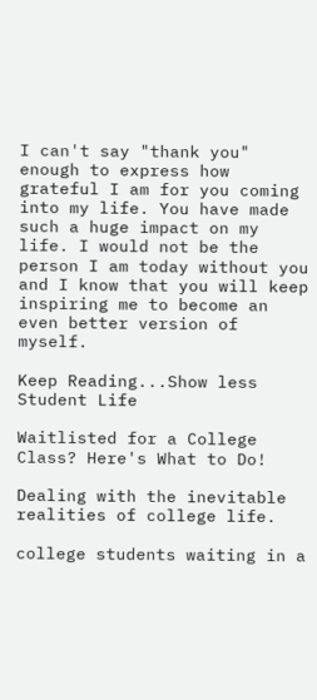I can't say "thank you" enough to express how grateful I am for you coming into my life. You have made such a huge impact on my life. I would not be the person I am today without you and I know that you will keep inspiring me to become an even better version of myself.

Keep Reading...Show less
Student Life

Waitlisted for a College Class? Here's What to Do!

Dealing with the inevitable realities of college life.

college students waiting in a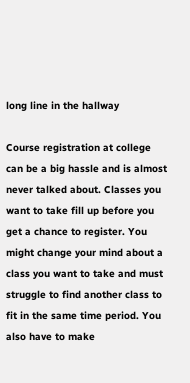long line in the hallway

Course registration at college can be a big hassle and is almost never talked about. Classes you want to take fill up before you get a chance to register. You might change your mind about a class you want to take and must struggle to find another class to fit in the same time period. You also have to make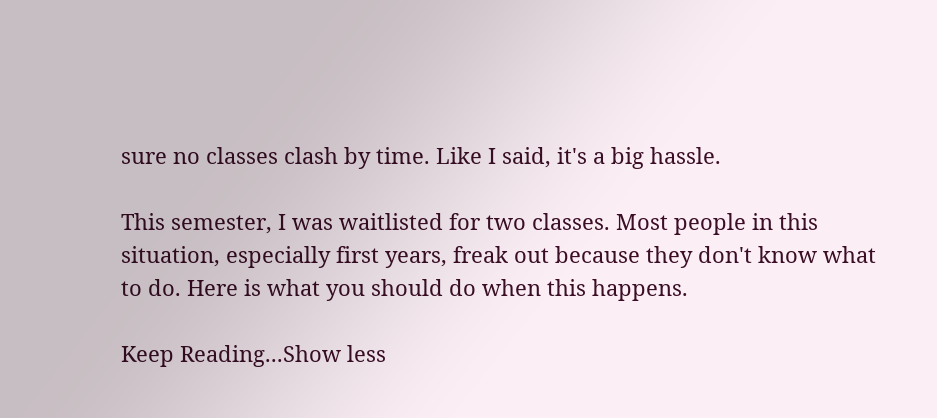sure no classes clash by time. Like I said, it's a big hassle.

This semester, I was waitlisted for two classes. Most people in this situation, especially first years, freak out because they don't know what to do. Here is what you should do when this happens.

Keep Reading...Show less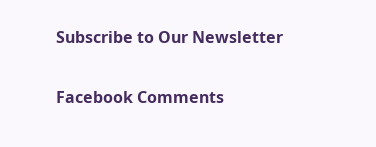Subscribe to Our Newsletter

Facebook Comments